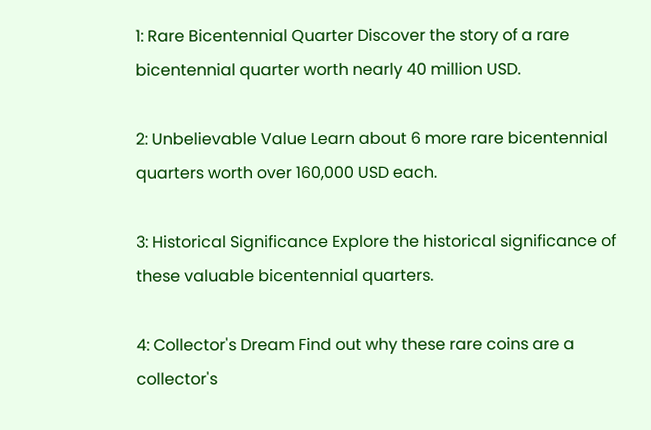1: Rare Bicentennial Quarter Discover the story of a rare bicentennial quarter worth nearly 40 million USD.

2: Unbelievable Value Learn about 6 more rare bicentennial quarters worth over 160,000 USD each.

3: Historical Significance Explore the historical significance of these valuable bicentennial quarters.

4: Collector's Dream Find out why these rare coins are a collector's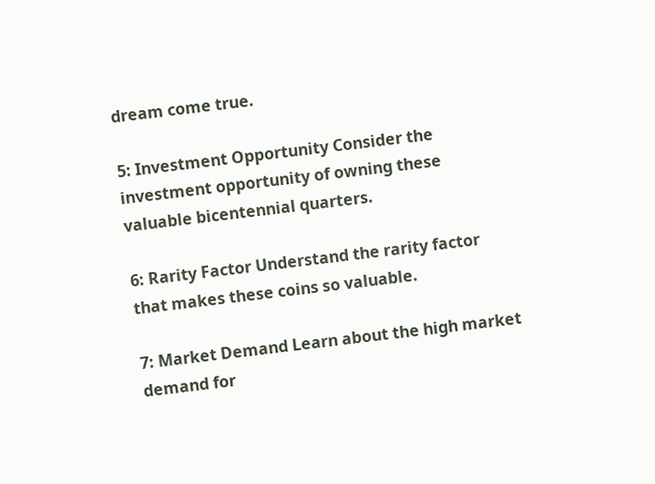dream come true.

5: Investment Opportunity Consider the investment opportunity of owning these valuable bicentennial quarters.

6: Rarity Factor Understand the rarity factor that makes these coins so valuable.

7: Market Demand Learn about the high market demand for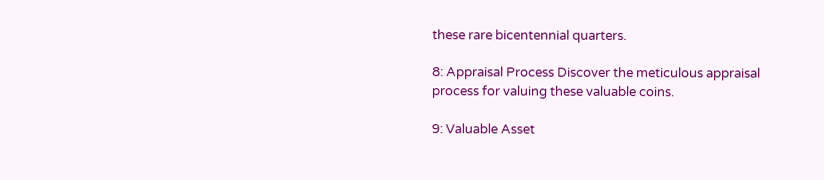these rare bicentennial quarters.

8: Appraisal Process Discover the meticulous appraisal process for valuing these valuable coins.

9: Valuable Asset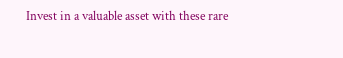Invest in a valuable asset with these rare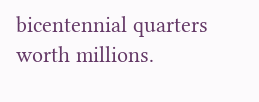bicentennial quarters worth millions.